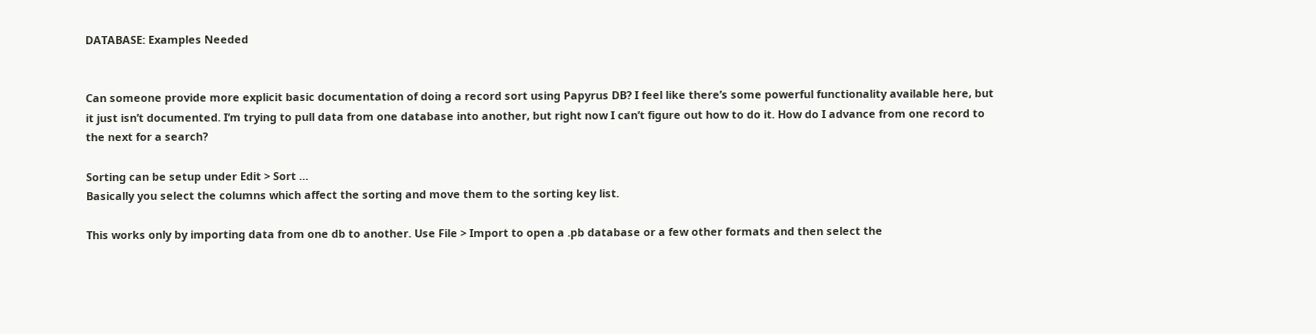DATABASE: Examples Needed


Can someone provide more explicit basic documentation of doing a record sort using Papyrus DB? I feel like there’s some powerful functionality available here, but it just isn’t documented. I’m trying to pull data from one database into another, but right now I can’t figure out how to do it. How do I advance from one record to the next for a search?

Sorting can be setup under Edit > Sort …
Basically you select the columns which affect the sorting and move them to the sorting key list.

This works only by importing data from one db to another. Use File > Import to open a .pb database or a few other formats and then select the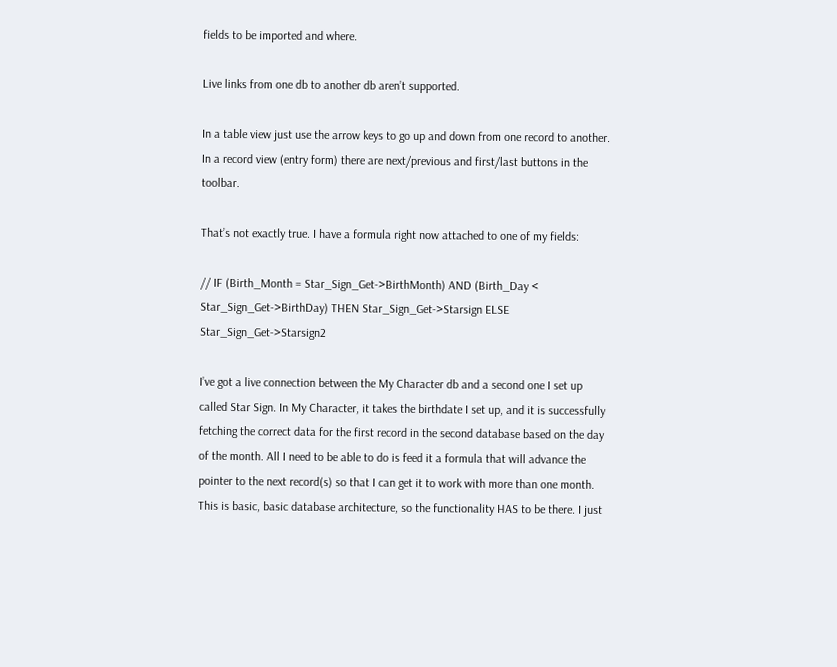fields to be imported and where.

Live links from one db to another db aren’t supported.

In a table view just use the arrow keys to go up and down from one record to another. In a record view (entry form) there are next/previous and first/last buttons in the toolbar.

That’s not exactly true. I have a formula right now attached to one of my fields:

// IF (Birth_Month = Star_Sign_Get->BirthMonth) AND (Birth_Day < Star_Sign_Get->BirthDay) THEN Star_Sign_Get->Starsign ELSE Star_Sign_Get->Starsign2

I’ve got a live connection between the My Character db and a second one I set up called Star Sign. In My Character, it takes the birthdate I set up, and it is successfully fetching the correct data for the first record in the second database based on the day of the month. All I need to be able to do is feed it a formula that will advance the pointer to the next record(s) so that I can get it to work with more than one month. This is basic, basic database architecture, so the functionality HAS to be there. I just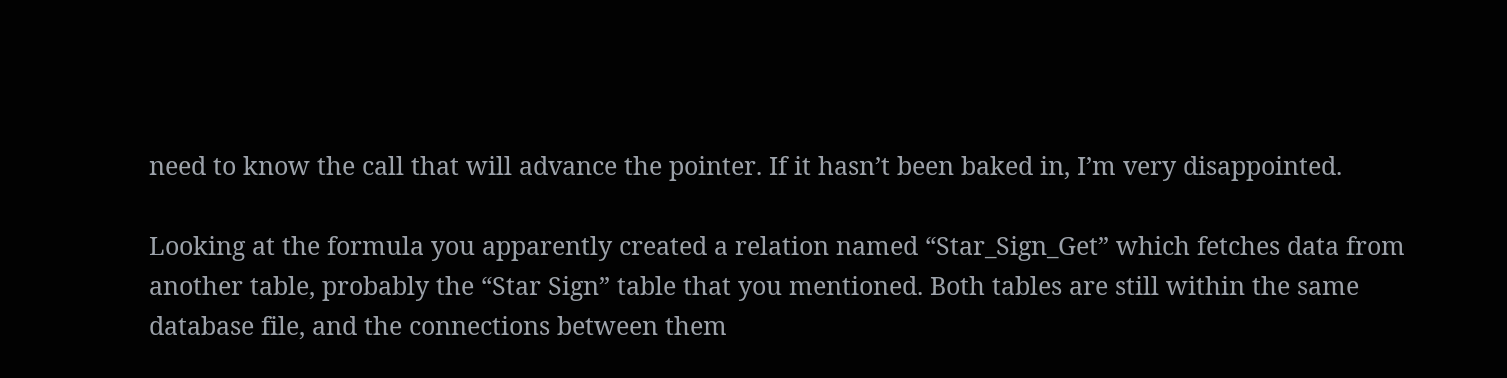need to know the call that will advance the pointer. If it hasn’t been baked in, I’m very disappointed.

Looking at the formula you apparently created a relation named “Star_Sign_Get” which fetches data from another table, probably the “Star Sign” table that you mentioned. Both tables are still within the same database file, and the connections between them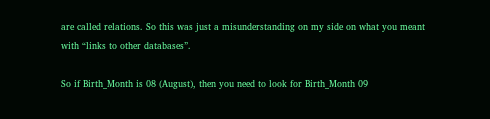are called relations. So this was just a misunderstanding on my side on what you meant with “links to other databases”.

So if Birth_Month is 08 (August), then you need to look for Birth_Month 09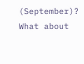(September)? What about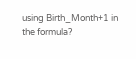using Birth_Month+1 in the formula?